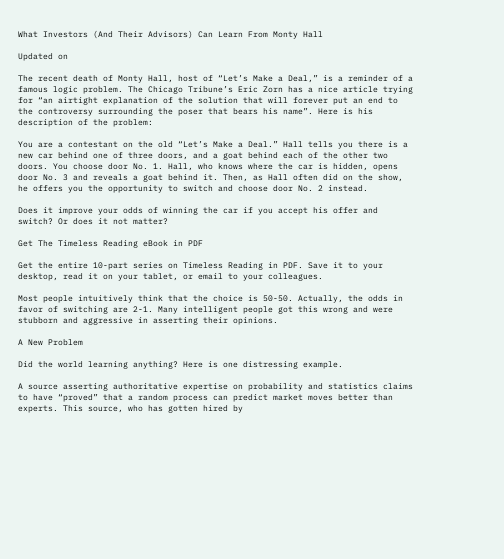What Investors (And Their Advisors) Can Learn From Monty Hall

Updated on

The recent death of Monty Hall, host of “Let’s Make a Deal,” is a reminder of a famous logic problem. The Chicago Tribune’s Eric Zorn has a nice article trying for “an airtight explanation of the solution that will forever put an end to the controversy surrounding the poser that bears his name”. Here is his description of the problem:

You are a contestant on the old “Let’s Make a Deal.” Hall tells you there is a new car behind one of three doors, and a goat behind each of the other two doors. You choose door No. 1. Hall, who knows where the car is hidden, opens door No. 3 and reveals a goat behind it. Then, as Hall often did on the show, he offers you the opportunity to switch and choose door No. 2 instead.

Does it improve your odds of winning the car if you accept his offer and switch? Or does it not matter?

Get The Timeless Reading eBook in PDF

Get the entire 10-part series on Timeless Reading in PDF. Save it to your desktop, read it on your tablet, or email to your colleagues.

Most people intuitively think that the choice is 50-50. Actually, the odds in favor of switching are 2-1. Many intelligent people got this wrong and were stubborn and aggressive in asserting their opinions.

A New Problem

Did the world learning anything? Here is one distressing example.

A source asserting authoritative expertise on probability and statistics claims to have “proved” that a random process can predict market moves better than experts. This source, who has gotten hired by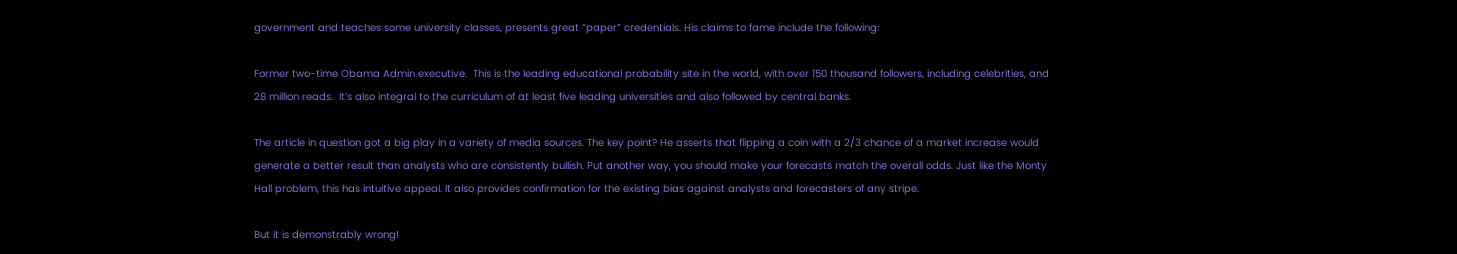government and teaches some university classes, presents great “paper” credentials. His claims to fame include the following:

Former two-time Obama Admin executive.  This is the leading educational probability site in the world, with over 150 thousand followers, including celebrities, and 28 million reads.  It’s also integral to the curriculum of at least five leading universities and also followed by central banks.

The article in question got a big play in a variety of media sources. The key point? He asserts that flipping a coin with a 2/3 chance of a market increase would generate a better result than analysts who are consistently bullish. Put another way, you should make your forecasts match the overall odds. Just like the Monty Hall problem, this has intuitive appeal. It also provides confirmation for the existing bias against analysts and forecasters of any stripe.

But it is demonstrably wrong!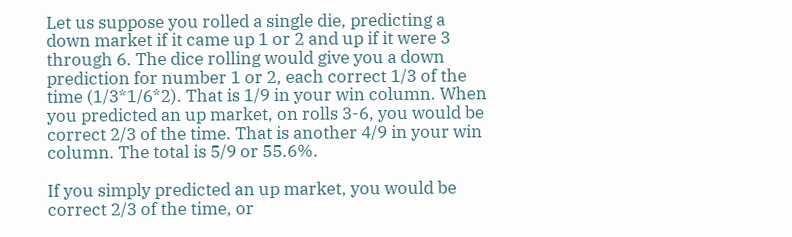Let us suppose you rolled a single die, predicting a down market if it came up 1 or 2 and up if it were 3 through 6. The dice rolling would give you a down prediction for number 1 or 2, each correct 1/3 of the time (1/3*1/6*2). That is 1/9 in your win column. When you predicted an up market, on rolls 3-6, you would be correct 2/3 of the time. That is another 4/9 in your win column. The total is 5/9 or 55.6%.

If you simply predicted an up market, you would be correct 2/3 of the time, or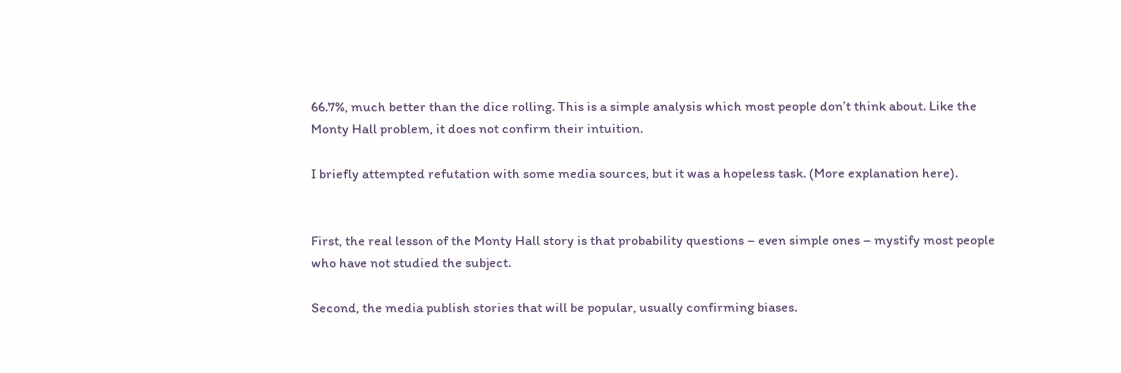66.7%, much better than the dice rolling. This is a simple analysis which most people don’t think about. Like the Monty Hall problem, it does not confirm their intuition.

I briefly attempted refutation with some media sources, but it was a hopeless task. (More explanation here).


First, the real lesson of the Monty Hall story is that probability questions – even simple ones – mystify most people who have not studied the subject.

Second, the media publish stories that will be popular, usually confirming biases.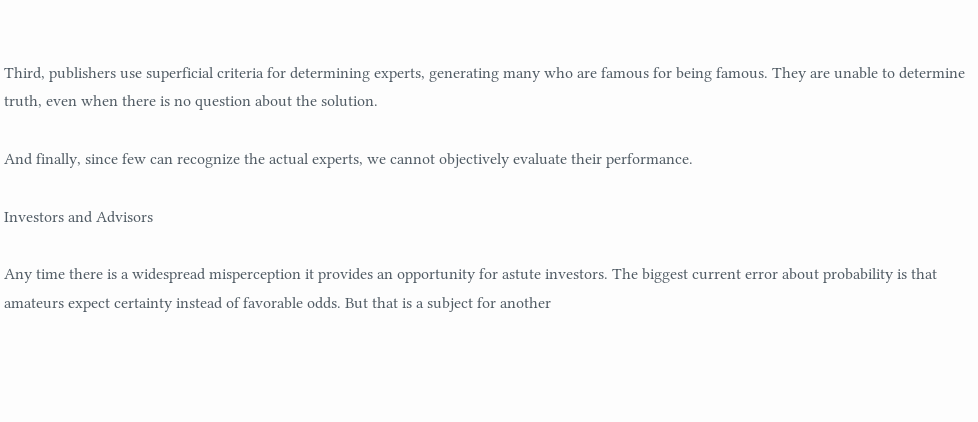Third, publishers use superficial criteria for determining experts, generating many who are famous for being famous. They are unable to determine truth, even when there is no question about the solution.

And finally, since few can recognize the actual experts, we cannot objectively evaluate their performance.

Investors and Advisors

Any time there is a widespread misperception it provides an opportunity for astute investors. The biggest current error about probability is that amateurs expect certainty instead of favorable odds. But that is a subject for another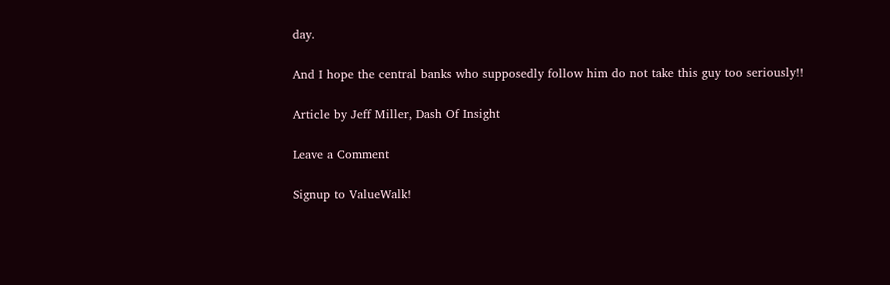day.

And I hope the central banks who supposedly follow him do not take this guy too seriously!!

Article by Jeff Miller, Dash Of Insight

Leave a Comment

Signup to ValueWalk!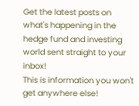Get the latest posts on what's happening in the hedge fund and investing world sent straight to your inbox!
This is information you won't get anywhere else!